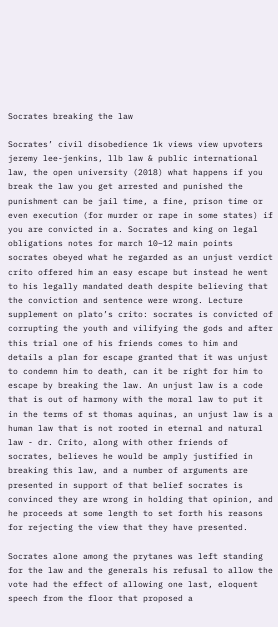Socrates breaking the law

Socrates’ civil disobedience 1k views view upvoters jeremy lee-jenkins, llb law & public international law, the open university (2018) what happens if you break the law you get arrested and punished the punishment can be jail time, a fine, prison time or even execution (for murder or rape in some states) if you are convicted in a. Socrates and king on legal obligations notes for march 10–12 main points socrates obeyed what he regarded as an unjust verdict crito offered him an easy escape but instead he went to his legally mandated death despite believing that the conviction and sentence were wrong. Lecture supplement on plato’s crito: socrates is convicted of corrupting the youth and vilifying the gods and after this trial one of his friends comes to him and details a plan for escape granted that it was unjust to condemn him to death, can it be right for him to escape by breaking the law. An unjust law is a code that is out of harmony with the moral law to put it in the terms of st thomas aquinas, an unjust law is a human law that is not rooted in eternal and natural law - dr. Crito, along with other friends of socrates, believes he would be amply justified in breaking this law, and a number of arguments are presented in support of that belief socrates is convinced they are wrong in holding that opinion, and he proceeds at some length to set forth his reasons for rejecting the view that they have presented.

Socrates alone among the prytanes was left standing for the law and the generals his refusal to allow the vote had the effect of allowing one last, eloquent speech from the floor that proposed a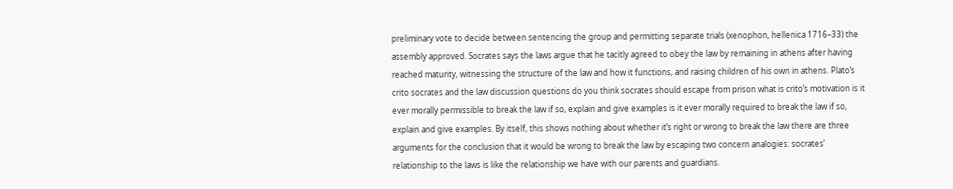preliminary vote to decide between sentencing the group and permitting separate trials (xenophon, hellenica 1716–33) the assembly approved. Socrates says the laws argue that he tacitly agreed to obey the law by remaining in athens after having reached maturity, witnessing the structure of the law and how it functions, and raising children of his own in athens. Plato’s crito socrates and the law discussion questions do you think socrates should escape from prison what is crito’s motivation is it ever morally permissible to break the law if so, explain and give examples is it ever morally required to break the law if so, explain and give examples. By itself, this shows nothing about whether it’s right or wrong to break the law there are three arguments for the conclusion that it would be wrong to break the law by escaping two concern analogies: socrates’ relationship to the laws is like the relationship we have with our parents and guardians.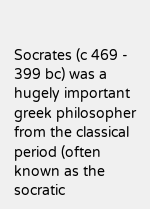Socrates (c 469 - 399 bc) was a hugely important greek philosopher from the classical period (often known as the socratic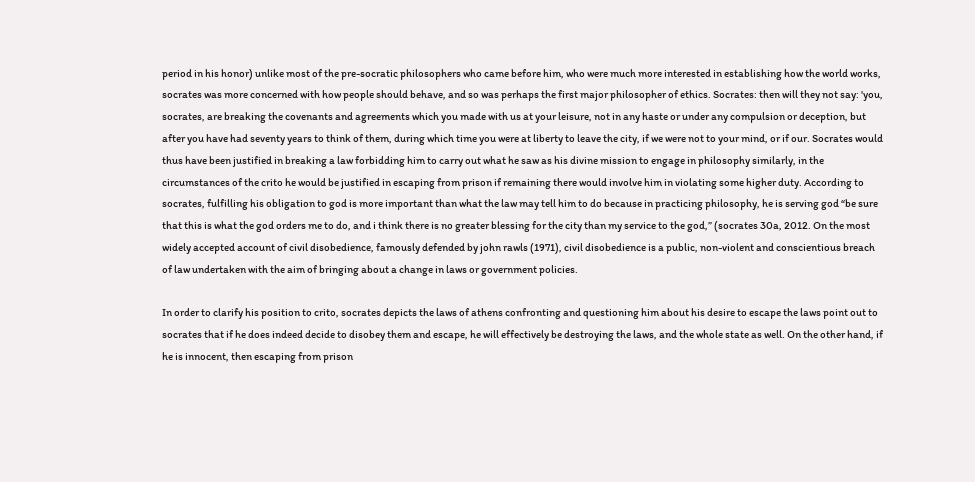period in his honor) unlike most of the pre-socratic philosophers who came before him, who were much more interested in establishing how the world works, socrates was more concerned with how people should behave, and so was perhaps the first major philosopher of ethics. Socrates: then will they not say: 'you, socrates, are breaking the covenants and agreements which you made with us at your leisure, not in any haste or under any compulsion or deception, but after you have had seventy years to think of them, during which time you were at liberty to leave the city, if we were not to your mind, or if our. Socrates would thus have been justified in breaking a law forbidding him to carry out what he saw as his divine mission to engage in philosophy similarly, in the circumstances of the crito he would be justified in escaping from prison if remaining there would involve him in violating some higher duty. According to socrates, fulfilling his obligation to god is more important than what the law may tell him to do because in practicing philosophy, he is serving god “be sure that this is what the god orders me to do, and i think there is no greater blessing for the city than my service to the god,” (socrates 30a, 2012. On the most widely accepted account of civil disobedience, famously defended by john rawls (1971), civil disobedience is a public, non-violent and conscientious breach of law undertaken with the aim of bringing about a change in laws or government policies.

In order to clarify his position to crito, socrates depicts the laws of athens confronting and questioning him about his desire to escape the laws point out to socrates that if he does indeed decide to disobey them and escape, he will effectively be destroying the laws, and the whole state as well. On the other hand, if he is innocent, then escaping from prison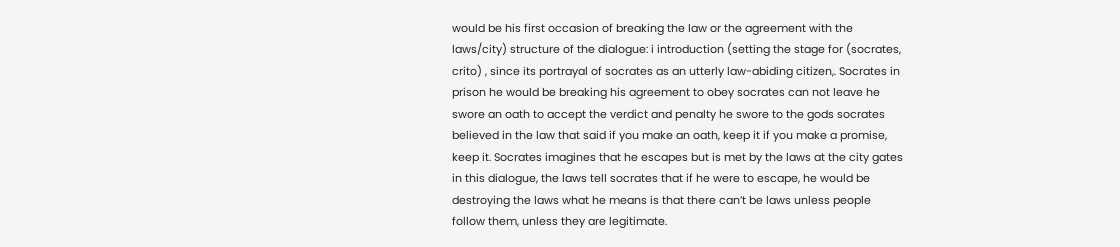would be his first occasion of breaking the law or the agreement with the laws/city) structure of the dialogue: i introduction (setting the stage for (socrates, crito) , since its portrayal of socrates as an utterly law-abiding citizen,. Socrates in prison he would be breaking his agreement to obey socrates can not leave he swore an oath to accept the verdict and penalty he swore to the gods socrates believed in the law that said if you make an oath, keep it if you make a promise, keep it. Socrates imagines that he escapes but is met by the laws at the city gates in this dialogue, the laws tell socrates that if he were to escape, he would be destroying the laws what he means is that there can’t be laws unless people follow them, unless they are legitimate.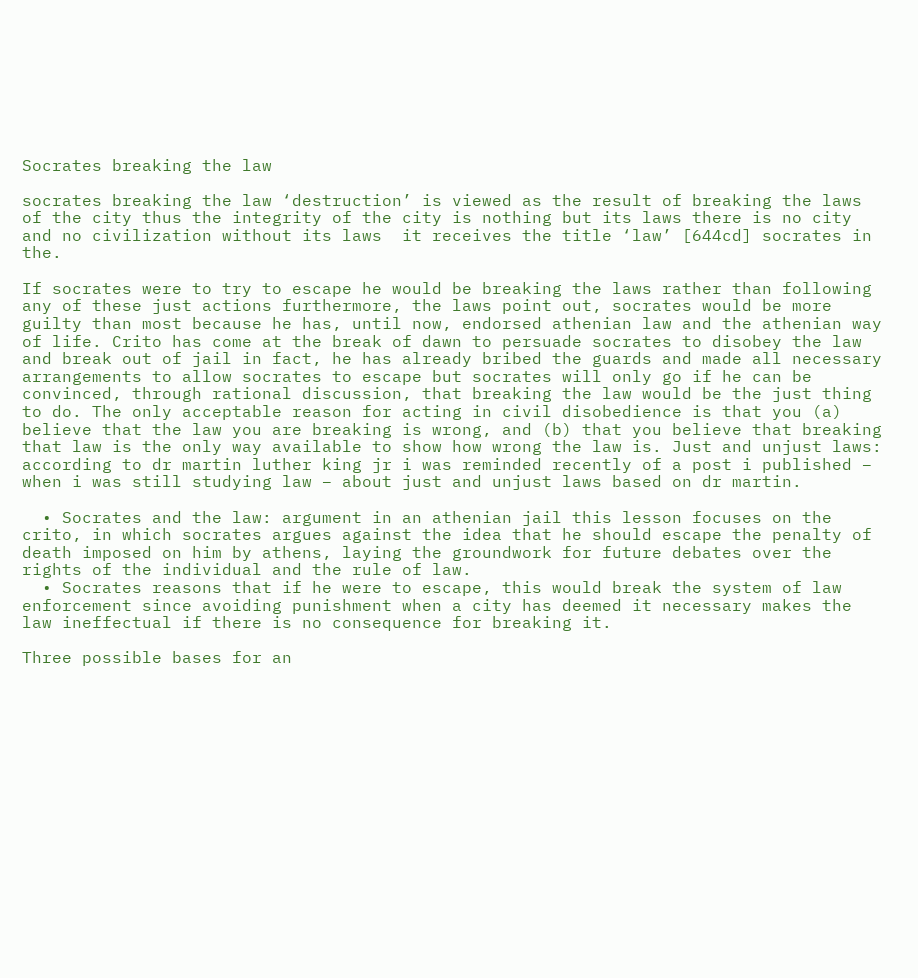Socrates breaking the law

socrates breaking the law ‘destruction’ is viewed as the result of breaking the laws of the city thus the integrity of the city is nothing but its laws there is no city and no civilization without its laws  it receives the title ‘law’ [644cd] socrates in the.

If socrates were to try to escape he would be breaking the laws rather than following any of these just actions furthermore, the laws point out, socrates would be more guilty than most because he has, until now, endorsed athenian law and the athenian way of life. Crito has come at the break of dawn to persuade socrates to disobey the law and break out of jail in fact, he has already bribed the guards and made all necessary arrangements to allow socrates to escape but socrates will only go if he can be convinced, through rational discussion, that breaking the law would be the just thing to do. The only acceptable reason for acting in civil disobedience is that you (a) believe that the law you are breaking is wrong, and (b) that you believe that breaking that law is the only way available to show how wrong the law is. Just and unjust laws: according to dr martin luther king jr i was reminded recently of a post i published – when i was still studying law – about just and unjust laws based on dr martin.

  • Socrates and the law: argument in an athenian jail this lesson focuses on the crito, in which socrates argues against the idea that he should escape the penalty of death imposed on him by athens, laying the groundwork for future debates over the rights of the individual and the rule of law.
  • Socrates reasons that if he were to escape, this would break the system of law enforcement since avoiding punishment when a city has deemed it necessary makes the law ineffectual if there is no consequence for breaking it.

Three possible bases for an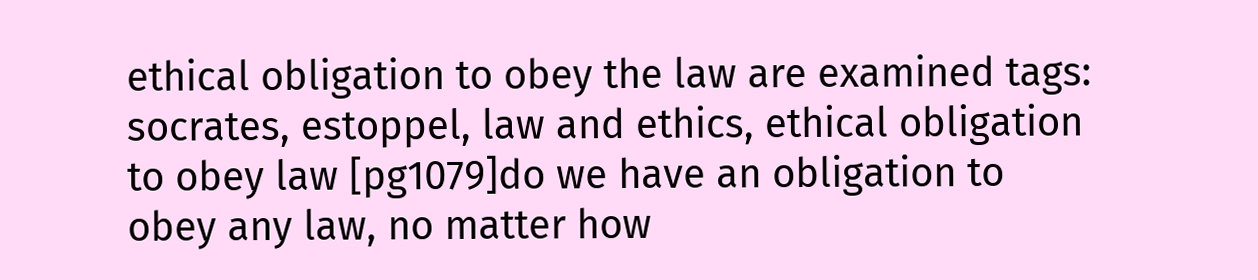ethical obligation to obey the law are examined tags: socrates, estoppel, law and ethics, ethical obligation to obey law [pg1079]do we have an obligation to obey any law, no matter how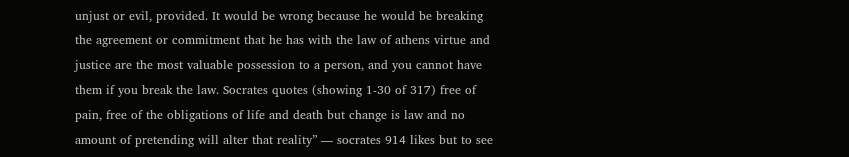unjust or evil, provided. It would be wrong because he would be breaking the agreement or commitment that he has with the law of athens virtue and justice are the most valuable possession to a person, and you cannot have them if you break the law. Socrates quotes (showing 1-30 of 317) free of pain, free of the obligations of life and death but change is law and no amount of pretending will alter that reality” ― socrates 914 likes but to see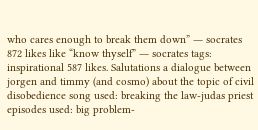who cares enough to break them down” ― socrates 872 likes like “know thyself” ― socrates tags: inspirational 587 likes. Salutations a dialogue between jorgen and timmy (and cosmo) about the topic of civil disobedience song used: breaking the law-judas priest episodes used: big problem-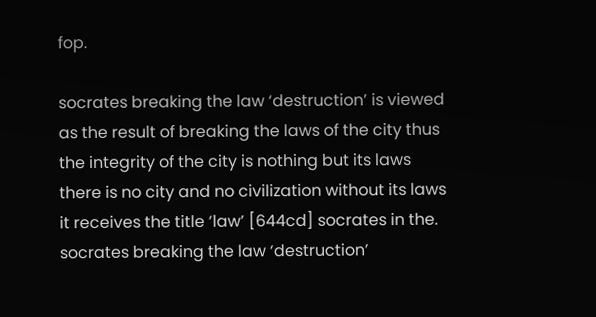fop.

socrates breaking the law ‘destruction’ is viewed as the result of breaking the laws of the city thus the integrity of the city is nothing but its laws there is no city and no civilization without its laws  it receives the title ‘law’ [644cd] socrates in the. socrates breaking the law ‘destruction’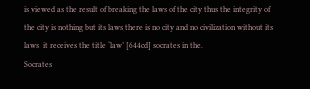is viewed as the result of breaking the laws of the city thus the integrity of the city is nothing but its laws there is no city and no civilization without its laws  it receives the title ‘law’ [644cd] socrates in the.
Socrates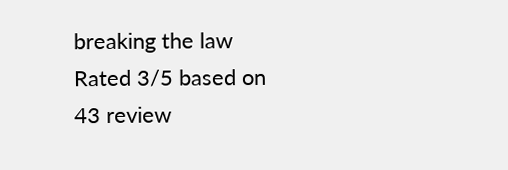breaking the law
Rated 3/5 based on 43 review